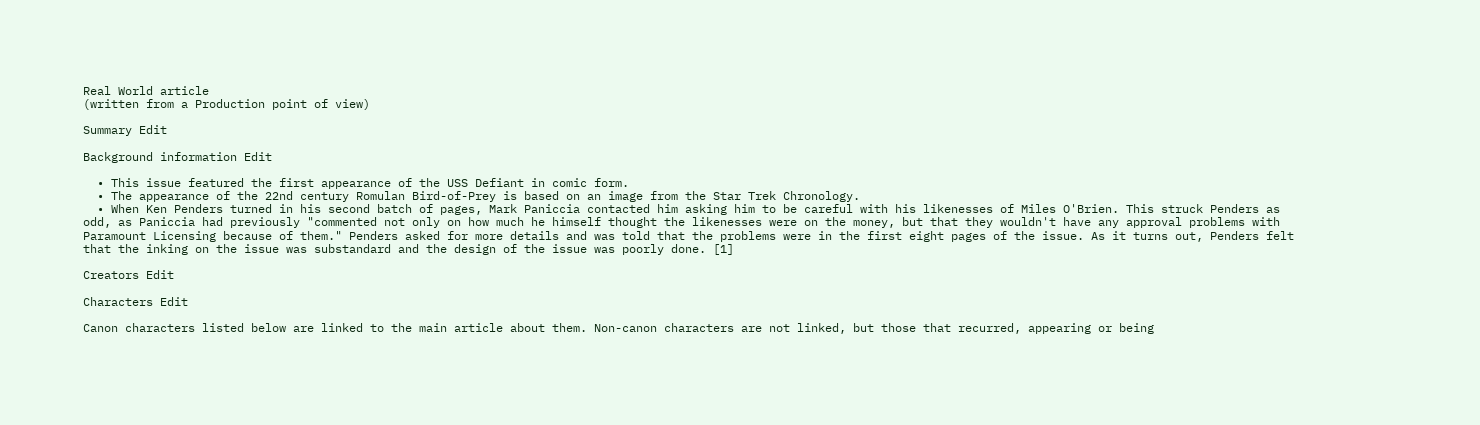Real World article
(written from a Production point of view)

Summary Edit

Background information Edit

  • This issue featured the first appearance of the USS Defiant in comic form.
  • The appearance of the 22nd century Romulan Bird-of-Prey is based on an image from the Star Trek Chronology.
  • When Ken Penders turned in his second batch of pages, Mark Paniccia contacted him asking him to be careful with his likenesses of Miles O'Brien. This struck Penders as odd, as Paniccia had previously "commented not only on how much he himself thought the likenesses were on the money, but that they wouldn't have any approval problems with Paramount Licensing because of them." Penders asked for more details and was told that the problems were in the first eight pages of the issue. As it turns out, Penders felt that the inking on the issue was substandard and the design of the issue was poorly done. [1]

Creators Edit

Characters Edit

Canon characters listed below are linked to the main article about them. Non-canon characters are not linked, but those that recurred, appearing or being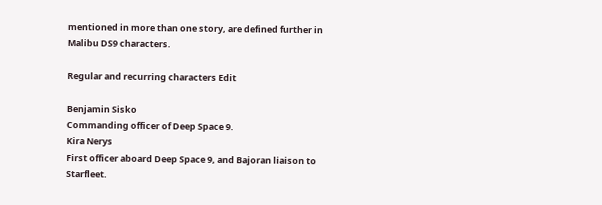mentioned in more than one story, are defined further in Malibu DS9 characters.

Regular and recurring characters Edit

Benjamin Sisko
Commanding officer of Deep Space 9.
Kira Nerys
First officer aboard Deep Space 9, and Bajoran liaison to Starfleet.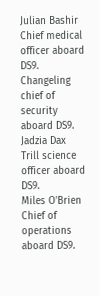Julian Bashir
Chief medical officer aboard DS9.
Changeling chief of security aboard DS9.
Jadzia Dax
Trill science officer aboard DS9.
Miles O'Brien
Chief of operations aboard DS9.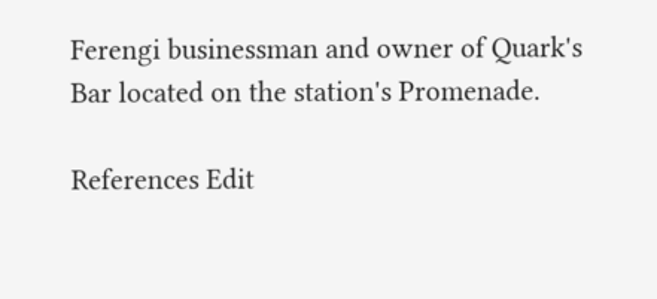Ferengi businessman and owner of Quark's Bar located on the station's Promenade.

References Edit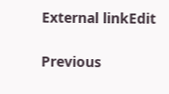External linkEdit

Previous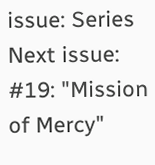issue: Series Next issue:
#19: "Mission of Mercy"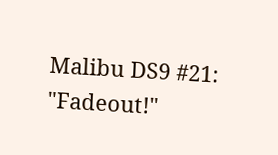Malibu DS9 #21: "Fadeout!"